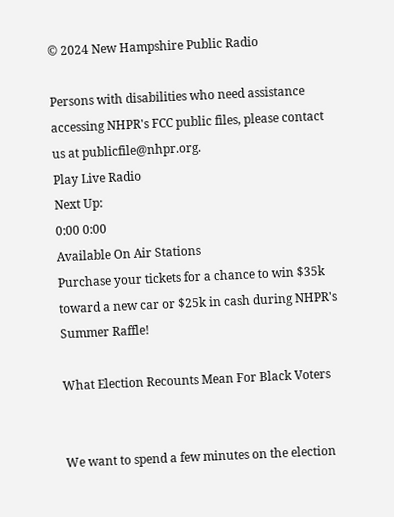© 2024 New Hampshire Public Radio

Persons with disabilities who need assistance accessing NHPR's FCC public files, please contact us at publicfile@nhpr.org.
Play Live Radio
Next Up:
0:00 0:00
Available On Air Stations
Purchase your tickets for a chance to win $35k toward a new car or $25k in cash during NHPR's Summer Raffle!

What Election Recounts Mean For Black Voters


We want to spend a few minutes on the election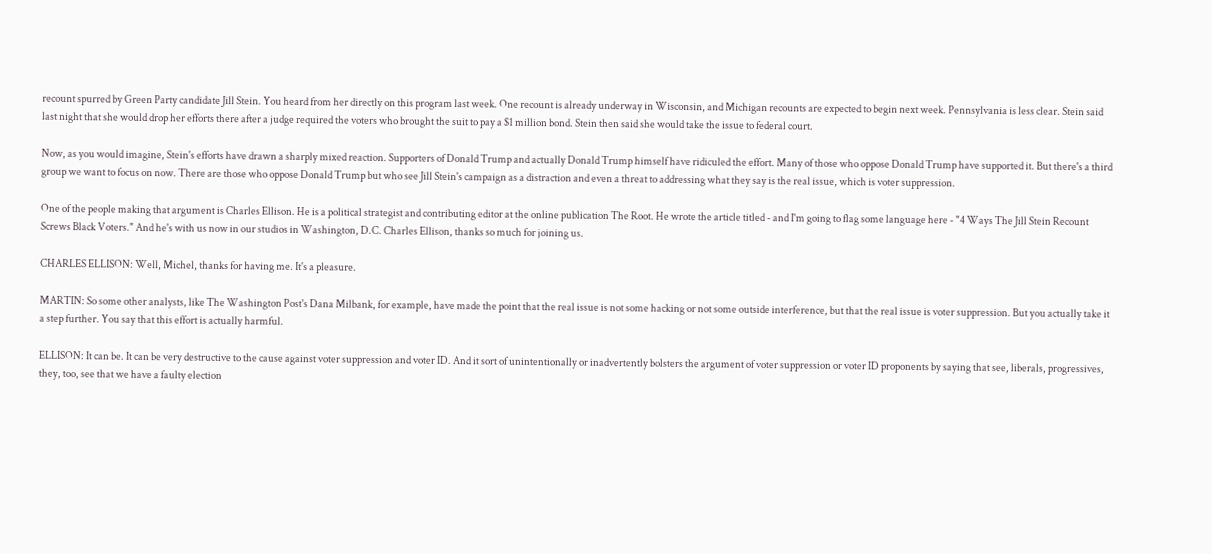recount spurred by Green Party candidate Jill Stein. You heard from her directly on this program last week. One recount is already underway in Wisconsin, and Michigan recounts are expected to begin next week. Pennsylvania is less clear. Stein said last night that she would drop her efforts there after a judge required the voters who brought the suit to pay a $1 million bond. Stein then said she would take the issue to federal court.

Now, as you would imagine, Stein's efforts have drawn a sharply mixed reaction. Supporters of Donald Trump and actually Donald Trump himself have ridiculed the effort. Many of those who oppose Donald Trump have supported it. But there's a third group we want to focus on now. There are those who oppose Donald Trump but who see Jill Stein's campaign as a distraction and even a threat to addressing what they say is the real issue, which is voter suppression.

One of the people making that argument is Charles Ellison. He is a political strategist and contributing editor at the online publication The Root. He wrote the article titled - and I'm going to flag some language here - "4 Ways The Jill Stein Recount Screws Black Voters." And he's with us now in our studios in Washington, D.C. Charles Ellison, thanks so much for joining us.

CHARLES ELLISON: Well, Michel, thanks for having me. It's a pleasure.

MARTIN: So some other analysts, like The Washington Post's Dana Milbank, for example, have made the point that the real issue is not some hacking or not some outside interference, but that the real issue is voter suppression. But you actually take it a step further. You say that this effort is actually harmful.

ELLISON: It can be. It can be very destructive to the cause against voter suppression and voter ID. And it sort of unintentionally or inadvertently bolsters the argument of voter suppression or voter ID proponents by saying that see, liberals, progressives, they, too, see that we have a faulty election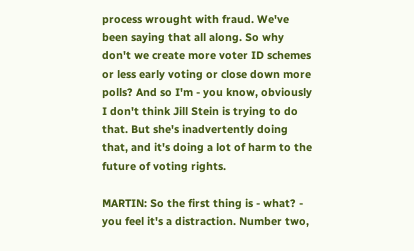process wrought with fraud. We've been saying that all along. So why don't we create more voter ID schemes or less early voting or close down more polls? And so I'm - you know, obviously I don't think Jill Stein is trying to do that. But she's inadvertently doing that, and it's doing a lot of harm to the future of voting rights.

MARTIN: So the first thing is - what? - you feel it's a distraction. Number two,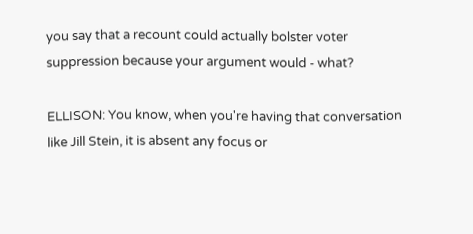you say that a recount could actually bolster voter suppression because your argument would - what?

ELLISON: You know, when you're having that conversation like Jill Stein, it is absent any focus or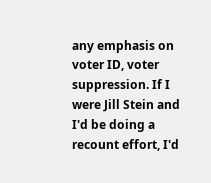any emphasis on voter ID, voter suppression. If I were Jill Stein and I'd be doing a recount effort, I'd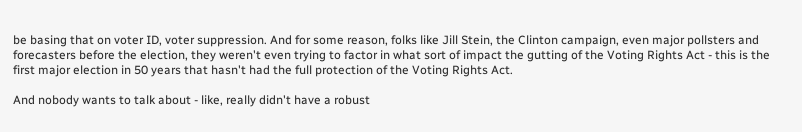be basing that on voter ID, voter suppression. And for some reason, folks like Jill Stein, the Clinton campaign, even major pollsters and forecasters before the election, they weren't even trying to factor in what sort of impact the gutting of the Voting Rights Act - this is the first major election in 50 years that hasn't had the full protection of the Voting Rights Act.

And nobody wants to talk about - like, really didn't have a robust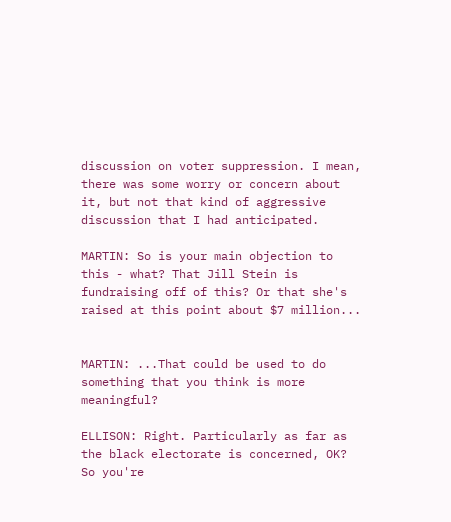discussion on voter suppression. I mean, there was some worry or concern about it, but not that kind of aggressive discussion that I had anticipated.

MARTIN: So is your main objection to this - what? That Jill Stein is fundraising off of this? Or that she's raised at this point about $7 million...


MARTIN: ...That could be used to do something that you think is more meaningful?

ELLISON: Right. Particularly as far as the black electorate is concerned, OK? So you're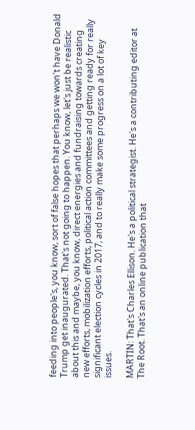feeding into people's, you know, sort of false hopes that perhaps we won't have Donald Trump get inaugurated. That's not going to happen. You know, let's just be realistic about this and maybe, you know, direct energies and fundraising towards creating new efforts, mobilization efforts, political action committees and getting ready for really significant election cycles in 2017, and to really make some progress on a lot of key issues.

MARTIN: That's Charles Ellison. He's a political strategist. He's a contributing editor at The Root. That's an online publication that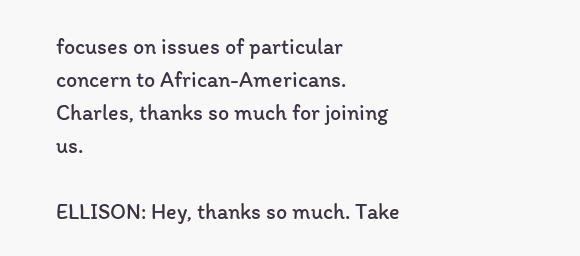focuses on issues of particular concern to African-Americans. Charles, thanks so much for joining us.

ELLISON: Hey, thanks so much. Take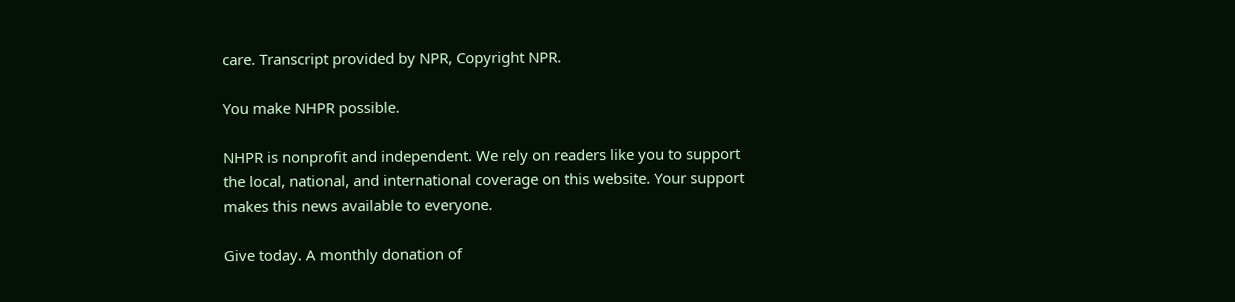care. Transcript provided by NPR, Copyright NPR.

You make NHPR possible.

NHPR is nonprofit and independent. We rely on readers like you to support the local, national, and international coverage on this website. Your support makes this news available to everyone.

Give today. A monthly donation of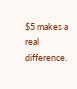$5 makes a real difference.